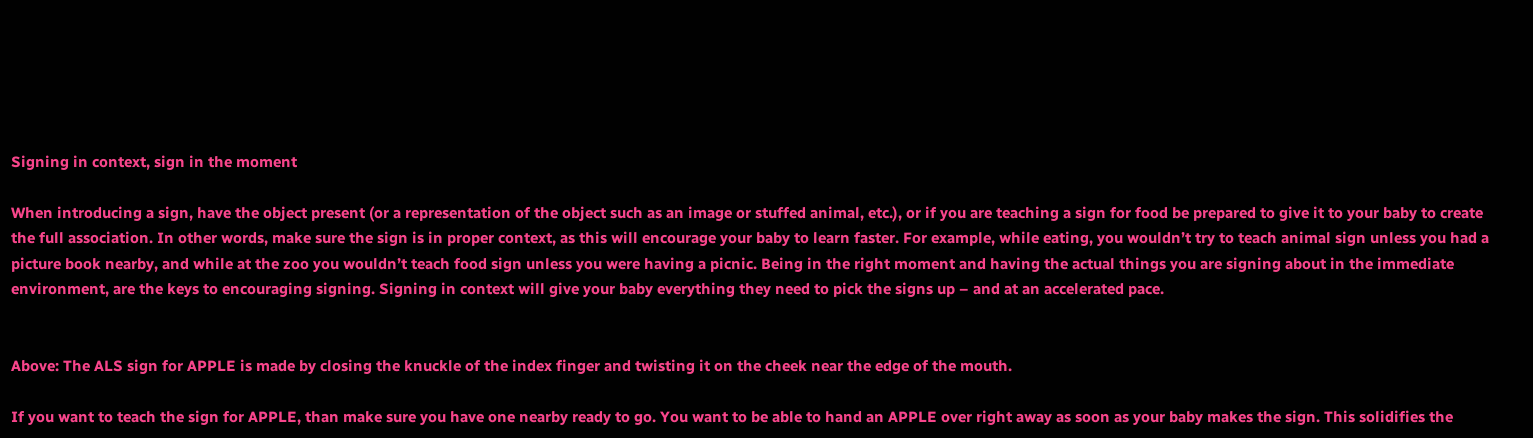Signing in context, sign in the moment

When introducing a sign, have the object present (or a representation of the object such as an image or stuffed animal, etc.), or if you are teaching a sign for food be prepared to give it to your baby to create the full association. In other words, make sure the sign is in proper context, as this will encourage your baby to learn faster. For example, while eating, you wouldn’t try to teach animal sign unless you had a picture book nearby, and while at the zoo you wouldn’t teach food sign unless you were having a picnic. Being in the right moment and having the actual things you are signing about in the immediate environment, are the keys to encouraging signing. Signing in context will give your baby everything they need to pick the signs up – and at an accelerated pace.


Above: The ALS sign for APPLE is made by closing the knuckle of the index finger and twisting it on the cheek near the edge of the mouth.

If you want to teach the sign for APPLE, than make sure you have one nearby ready to go. You want to be able to hand an APPLE over right away as soon as your baby makes the sign. This solidifies the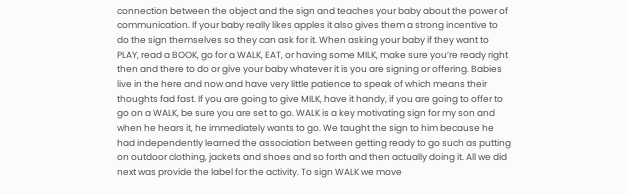connection between the object and the sign and teaches your baby about the power of communication. If your baby really likes apples it also gives them a strong incentive to do the sign themselves so they can ask for it. When asking your baby if they want to PLAY, read a BOOK, go for a WALK, EAT, or having some MILK, make sure you’re ready right then and there to do or give your baby whatever it is you are signing or offering. Babies live in the here and now and have very little patience to speak of which means their thoughts fad fast. If you are going to give MILK, have it handy, if you are going to offer to go on a WALK, be sure you are set to go. WALK is a key motivating sign for my son and when he hears it, he immediately wants to go. We taught the sign to him because he had independently learned the association between getting ready to go such as putting on outdoor clothing, jackets and shoes and so forth and then actually doing it. All we did next was provide the label for the activity. To sign WALK we move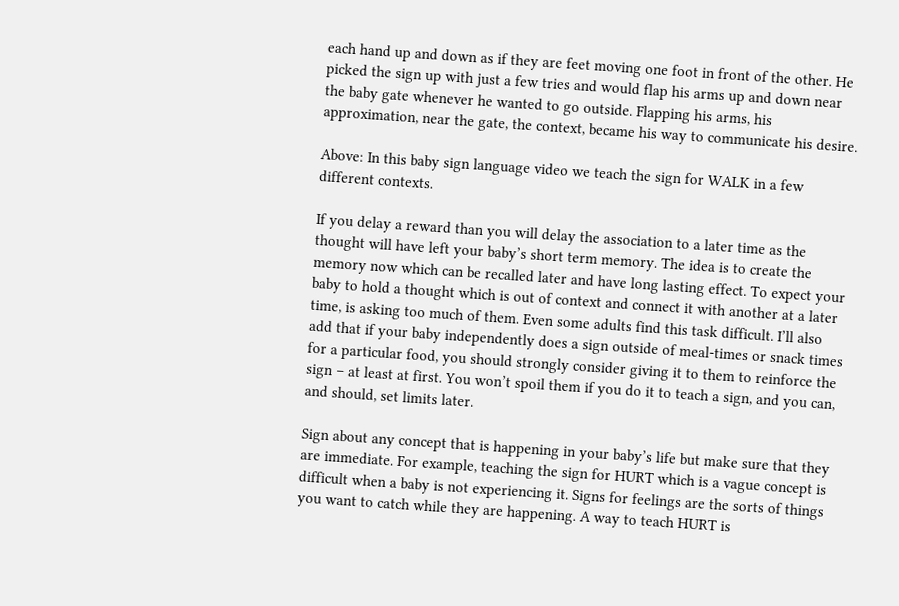each hand up and down as if they are feet moving one foot in front of the other. He picked the sign up with just a few tries and would flap his arms up and down near the baby gate whenever he wanted to go outside. Flapping his arms, his approximation, near the gate, the context, became his way to communicate his desire.

Above: In this baby sign language video we teach the sign for WALK in a few different contexts.

If you delay a reward than you will delay the association to a later time as the thought will have left your baby’s short term memory. The idea is to create the memory now which can be recalled later and have long lasting effect. To expect your baby to hold a thought which is out of context and connect it with another at a later time, is asking too much of them. Even some adults find this task difficult. I’ll also add that if your baby independently does a sign outside of meal-times or snack times for a particular food, you should strongly consider giving it to them to reinforce the sign – at least at first. You won’t spoil them if you do it to teach a sign, and you can, and should, set limits later.

Sign about any concept that is happening in your baby’s life but make sure that they are immediate. For example, teaching the sign for HURT which is a vague concept is difficult when a baby is not experiencing it. Signs for feelings are the sorts of things you want to catch while they are happening. A way to teach HURT is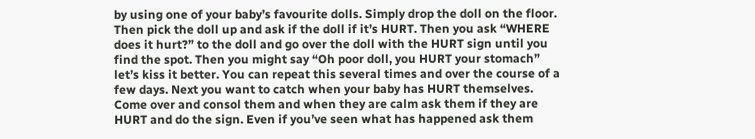by using one of your baby’s favourite dolls. Simply drop the doll on the floor. Then pick the doll up and ask if the doll if it’s HURT. Then you ask “WHERE does it hurt?” to the doll and go over the doll with the HURT sign until you find the spot. Then you might say “Oh poor doll, you HURT your stomach” let’s kiss it better. You can repeat this several times and over the course of a few days. Next you want to catch when your baby has HURT themselves. Come over and consol them and when they are calm ask them if they are HURT and do the sign. Even if you’ve seen what has happened ask them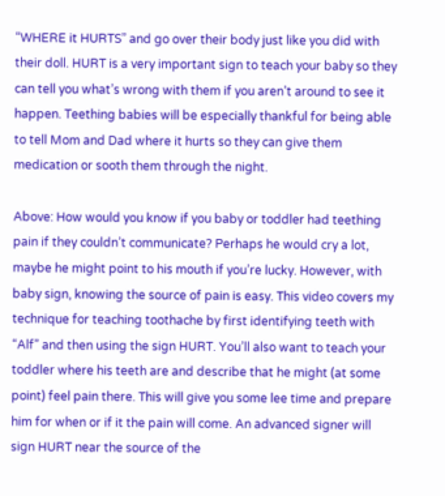“WHERE it HURTS” and go over their body just like you did with their doll. HURT is a very important sign to teach your baby so they can tell you what’s wrong with them if you aren’t around to see it happen. Teething babies will be especially thankful for being able to tell Mom and Dad where it hurts so they can give them medication or sooth them through the night.

Above: How would you know if you baby or toddler had teething pain if they couldn’t communicate? Perhaps he would cry a lot, maybe he might point to his mouth if you’re lucky. However, with baby sign, knowing the source of pain is easy. This video covers my technique for teaching toothache by first identifying teeth with “Alf” and then using the sign HURT. You’ll also want to teach your toddler where his teeth are and describe that he might (at some point) feel pain there. This will give you some lee time and prepare him for when or if it the pain will come. An advanced signer will sign HURT near the source of the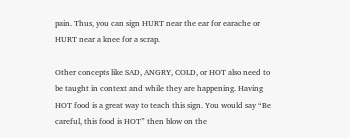pain. Thus, you can sign HURT near the ear for earache or HURT near a knee for a scrap.

Other concepts like SAD, ANGRY, COLD, or HOT also need to be taught in context and while they are happening. Having HOT food is a great way to teach this sign. You would say “Be careful, this food is HOT” then blow on the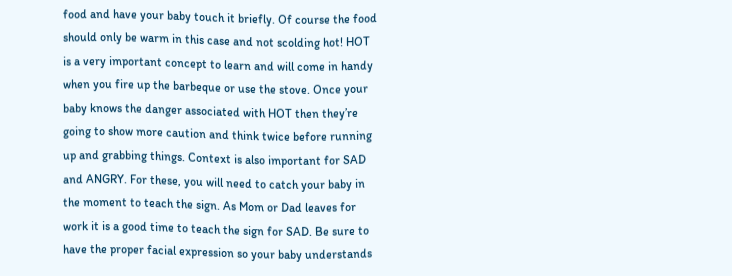food and have your baby touch it briefly. Of course the food should only be warm in this case and not scolding hot! HOT is a very important concept to learn and will come in handy when you fire up the barbeque or use the stove. Once your baby knows the danger associated with HOT then they’re going to show more caution and think twice before running up and grabbing things. Context is also important for SAD and ANGRY. For these, you will need to catch your baby in the moment to teach the sign. As Mom or Dad leaves for work it is a good time to teach the sign for SAD. Be sure to have the proper facial expression so your baby understands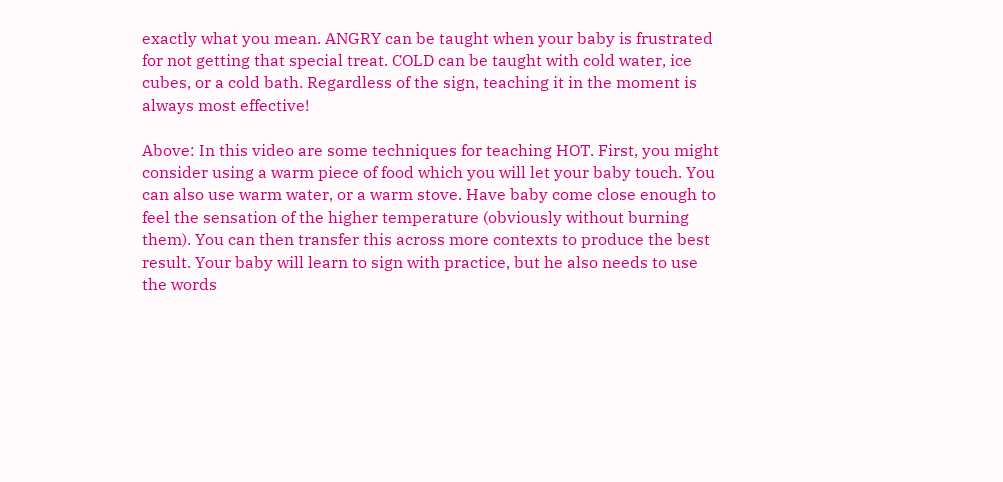exactly what you mean. ANGRY can be taught when your baby is frustrated for not getting that special treat. COLD can be taught with cold water, ice cubes, or a cold bath. Regardless of the sign, teaching it in the moment is always most effective!

Above: In this video are some techniques for teaching HOT. First, you might consider using a warm piece of food which you will let your baby touch. You can also use warm water, or a warm stove. Have baby come close enough to feel the sensation of the higher temperature (obviously without burning them). You can then transfer this across more contexts to produce the best result. Your baby will learn to sign with practice, but he also needs to use the words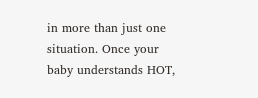in more than just one situation. Once your baby understands HOT,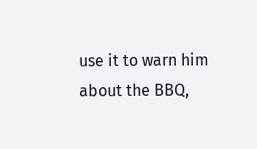use it to warn him about the BBQ,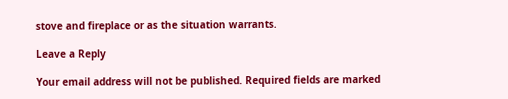stove and fireplace or as the situation warrants.

Leave a Reply

Your email address will not be published. Required fields are marked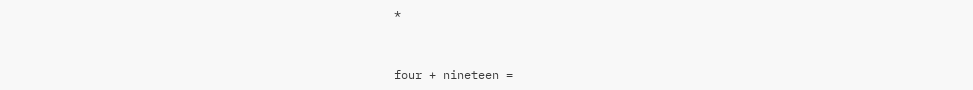*


four + nineteen =